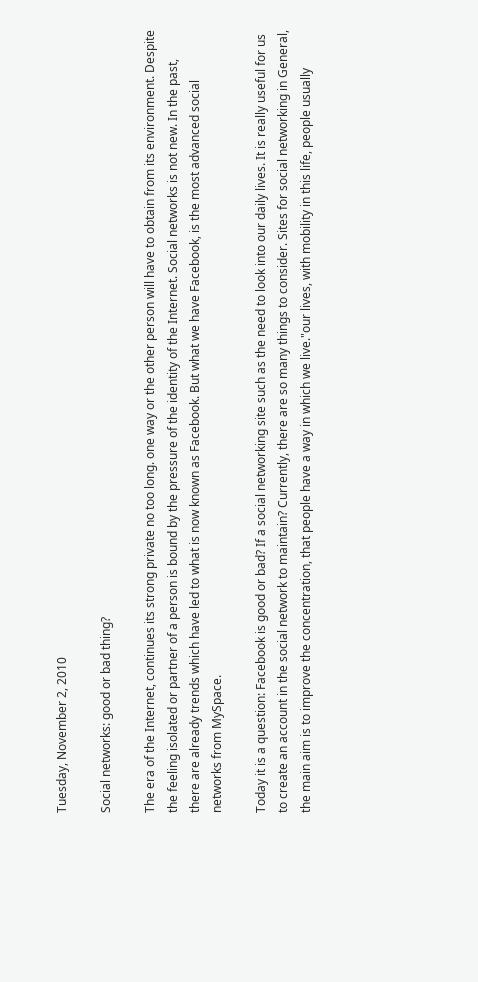Tuesday, November 2, 2010

Social networks: good or bad thing?

The era of the Internet, continues its strong private no too long. one way or the other person will have to obtain from its environment. Despite the feeling isolated or partner of a person is bound by the pressure of the identity of the Internet. Social networks is not new. In the past, there are already trends which have led to what is now known as Facebook. But what we have Facebook, is the most advanced social networks from MySpace.

Today it is a question: Facebook is good or bad? If a social networking site such as the need to look into our daily lives. It is really useful for us to create an account in the social network to maintain? Currently, there are so many things to consider. Sites for social networking in General, the main aim is to improve the concentration, that people have a way in which we live."our lives, with mobility in this life, people usually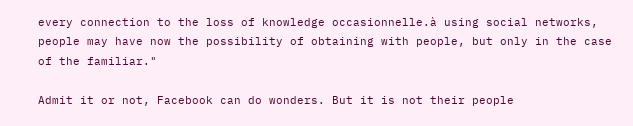every connection to the loss of knowledge occasionnelle.à using social networks, people may have now the possibility of obtaining with people, but only in the case of the familiar."

Admit it or not, Facebook can do wonders. But it is not their people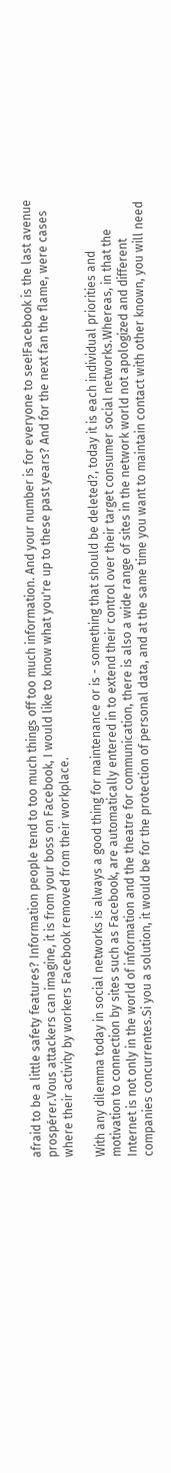afraid to be a little safety features? Information people tend to too much things off too much information. And your number is for everyone to see!Facebook is the last avenue prospérer.Vous attackers can imagine, it is from your boss on Facebook, I would like to know what you're up to these past years? And for the next fan the flame, were cases where their activity by workers Facebook removed from their workplace.

With any dilemma today in social networks is always a good thing for maintenance or is - something that should be deleted?, today it is each individual priorities and motivation to connection by sites such as Facebook, are automatically entered in to extend their control over their target consumer social networks.Whereas, in that the Internet is not only in the world of information and the theatre for communication, there is also a wide range of sites in the network world not apologized and different companies concurrentes.Si you a solution, it would be for the protection of personal data, and at the same time you want to maintain contact with other known, you will need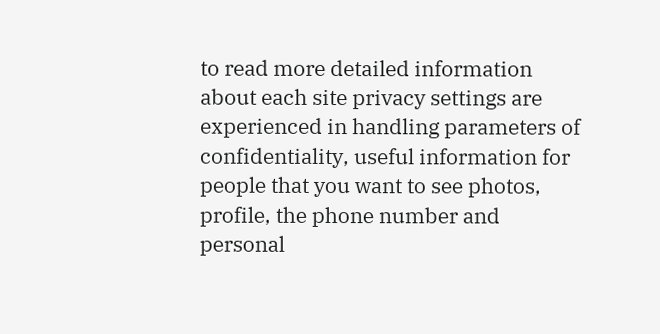to read more detailed information about each site privacy settings are experienced in handling parameters of confidentiality, useful information for people that you want to see photos, profile, the phone number and personal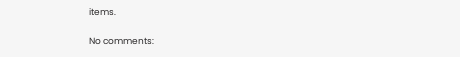items.

No comments: